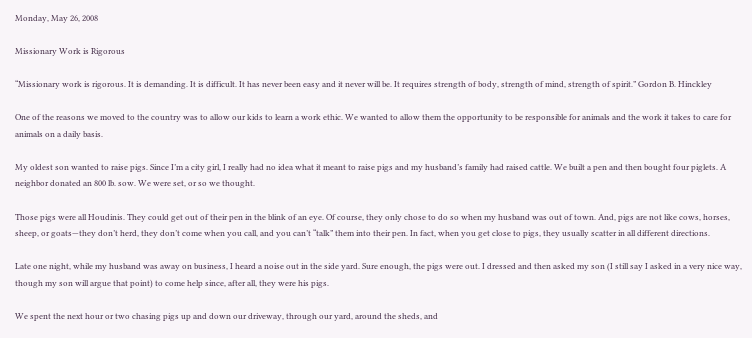Monday, May 26, 2008

Missionary Work is Rigorous

“Missionary work is rigorous. It is demanding. It is difficult. It has never been easy and it never will be. It requires strength of body, strength of mind, strength of spirit.” Gordon B. Hinckley

One of the reasons we moved to the country was to allow our kids to learn a work ethic. We wanted to allow them the opportunity to be responsible for animals and the work it takes to care for animals on a daily basis.

My oldest son wanted to raise pigs. Since I’m a city girl, I really had no idea what it meant to raise pigs and my husband’s family had raised cattle. We built a pen and then bought four piglets. A neighbor donated an 800 lb. sow. We were set, or so we thought.

Those pigs were all Houdinis. They could get out of their pen in the blink of an eye. Of course, they only chose to do so when my husband was out of town. And, pigs are not like cows, horses, sheep, or goats—they don’t herd, they don’t come when you call, and you can’t “talk” them into their pen. In fact, when you get close to pigs, they usually scatter in all different directions.

Late one night, while my husband was away on business, I heard a noise out in the side yard. Sure enough, the pigs were out. I dressed and then asked my son (I still say I asked in a very nice way, though my son will argue that point) to come help since, after all, they were his pigs.

We spent the next hour or two chasing pigs up and down our driveway, through our yard, around the sheds, and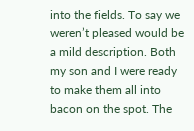into the fields. To say we weren’t pleased would be a mild description. Both my son and I were ready to make them all into bacon on the spot. The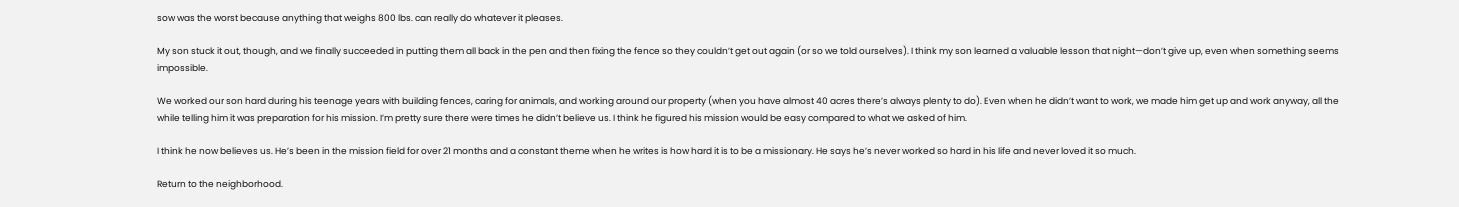sow was the worst because anything that weighs 800 lbs. can really do whatever it pleases.

My son stuck it out, though, and we finally succeeded in putting them all back in the pen and then fixing the fence so they couldn’t get out again (or so we told ourselves). I think my son learned a valuable lesson that night—don’t give up, even when something seems impossible.

We worked our son hard during his teenage years with building fences, caring for animals, and working around our property (when you have almost 40 acres there’s always plenty to do). Even when he didn’t want to work, we made him get up and work anyway, all the while telling him it was preparation for his mission. I’m pretty sure there were times he didn’t believe us. I think he figured his mission would be easy compared to what we asked of him.

I think he now believes us. He’s been in the mission field for over 21 months and a constant theme when he writes is how hard it is to be a missionary. He says he’s never worked so hard in his life and never loved it so much.

Return to the neighborhood.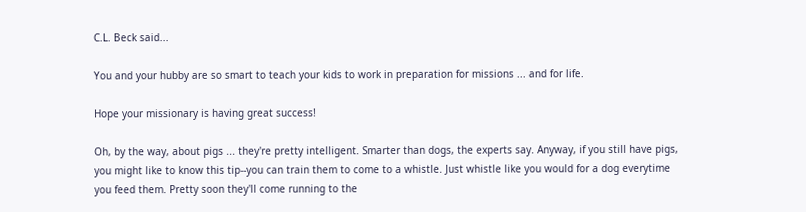C.L. Beck said...

You and your hubby are so smart to teach your kids to work in preparation for missions ... and for life.

Hope your missionary is having great success!

Oh, by the way, about pigs ... they're pretty intelligent. Smarter than dogs, the experts say. Anyway, if you still have pigs, you might like to know this tip--you can train them to come to a whistle. Just whistle like you would for a dog everytime you feed them. Pretty soon they'll come running to the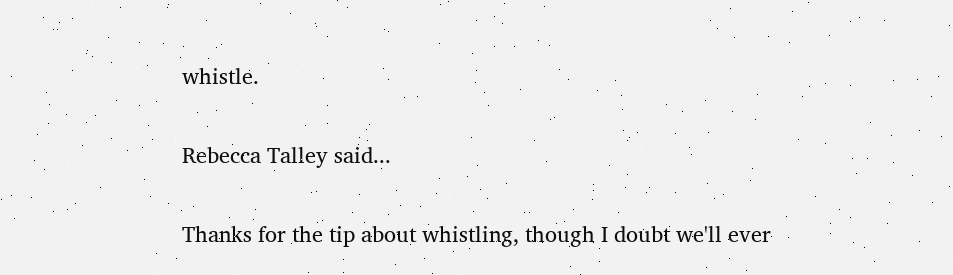whistle.

Rebecca Talley said...

Thanks for the tip about whistling, though I doubt we'll ever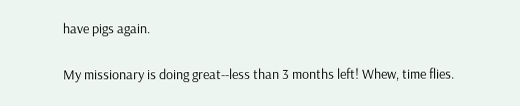have pigs again.

My missionary is doing great--less than 3 months left! Whew, time flies.